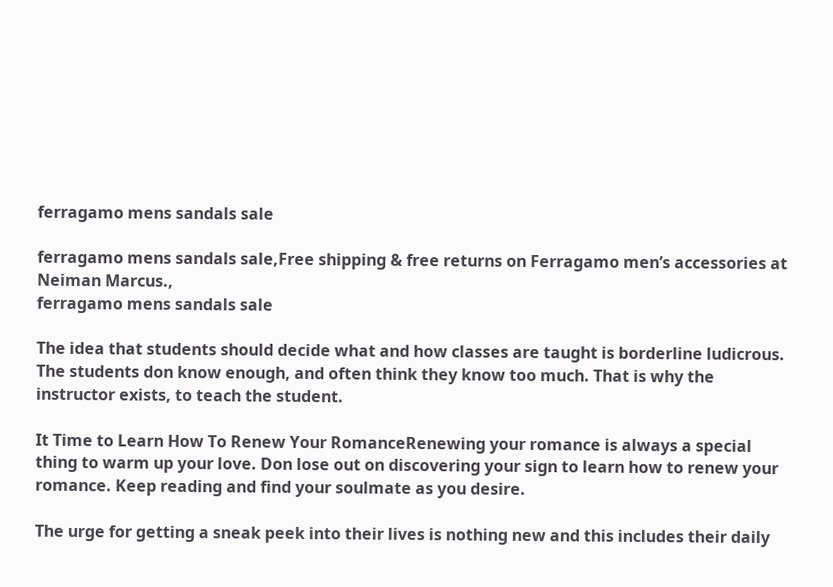ferragamo mens sandals sale

ferragamo mens sandals sale,Free shipping & free returns on Ferragamo men’s accessories at Neiman Marcus.,
ferragamo mens sandals sale

The idea that students should decide what and how classes are taught is borderline ludicrous. The students don know enough, and often think they know too much. That is why the instructor exists, to teach the student.

It Time to Learn How To Renew Your RomanceRenewing your romance is always a special thing to warm up your love. Don lose out on discovering your sign to learn how to renew your romance. Keep reading and find your soulmate as you desire.

The urge for getting a sneak peek into their lives is nothing new and this includes their daily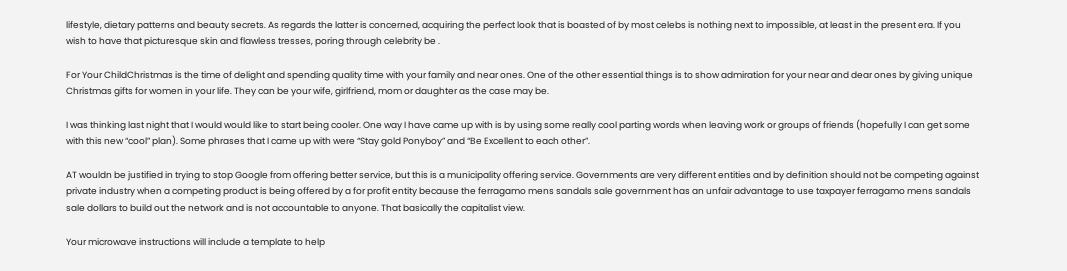lifestyle, dietary patterns and beauty secrets. As regards the latter is concerned, acquiring the perfect look that is boasted of by most celebs is nothing next to impossible, at least in the present era. If you wish to have that picturesque skin and flawless tresses, poring through celebrity be .

For Your ChildChristmas is the time of delight and spending quality time with your family and near ones. One of the other essential things is to show admiration for your near and dear ones by giving unique Christmas gifts for women in your life. They can be your wife, girlfriend, mom or daughter as the case may be.

I was thinking last night that I would would like to start being cooler. One way I have came up with is by using some really cool parting words when leaving work or groups of friends (hopefully I can get some with this new “cool” plan). Some phrases that I came up with were “Stay gold Ponyboy” and “Be Excellent to each other”.

AT wouldn be justified in trying to stop Google from offering better service, but this is a municipality offering service. Governments are very different entities and by definition should not be competing against private industry when a competing product is being offered by a for profit entity because the ferragamo mens sandals sale government has an unfair advantage to use taxpayer ferragamo mens sandals sale dollars to build out the network and is not accountable to anyone. That basically the capitalist view.

Your microwave instructions will include a template to help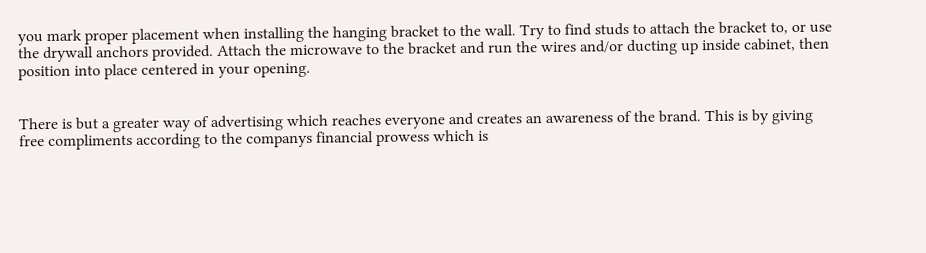you mark proper placement when installing the hanging bracket to the wall. Try to find studs to attach the bracket to, or use the drywall anchors provided. Attach the microwave to the bracket and run the wires and/or ducting up inside cabinet, then position into place centered in your opening.


There is but a greater way of advertising which reaches everyone and creates an awareness of the brand. This is by giving free compliments according to the companys financial prowess which is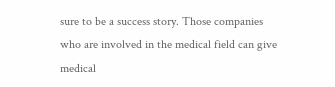sure to be a success story. Those companies who are involved in the medical field can give medical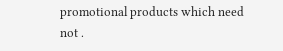promotional products which need not .